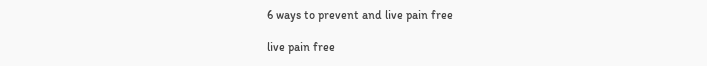6 ways to prevent and live pain free

live pain free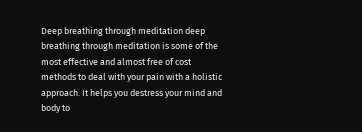Deep breathing through meditation deep breathing through meditation is some of the most effective and almost free of cost methods to deal with your pain with a holistic approach. It helps you destress your mind and body to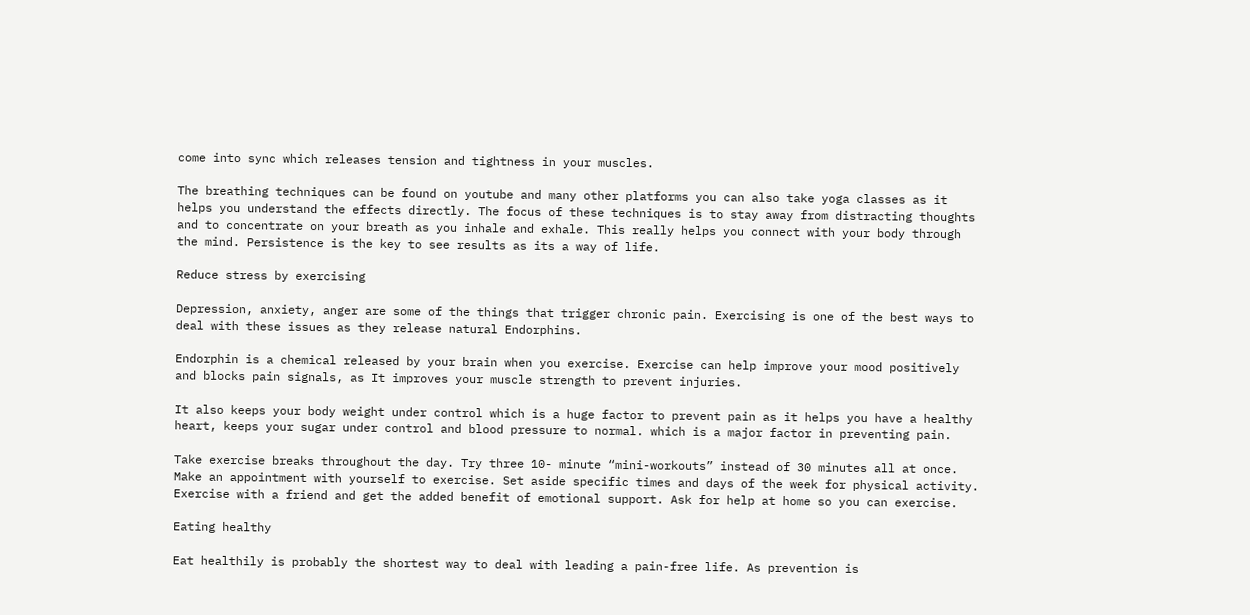come into sync which releases tension and tightness in your muscles.

The breathing techniques can be found on youtube and many other platforms you can also take yoga classes as it helps you understand the effects directly. The focus of these techniques is to stay away from distracting thoughts and to concentrate on your breath as you inhale and exhale. This really helps you connect with your body through the mind. Persistence is the key to see results as its a way of life.

Reduce stress by exercising

Depression, anxiety, anger are some of the things that trigger chronic pain. Exercising is one of the best ways to deal with these issues as they release natural Endorphins.

Endorphin is a chemical released by your brain when you exercise. Exercise can help improve your mood positively and blocks pain signals, as It improves your muscle strength to prevent injuries.

It also keeps your body weight under control which is a huge factor to prevent pain as it helps you have a healthy heart, keeps your sugar under control and blood pressure to normal. which is a major factor in preventing pain.

Take exercise breaks throughout the day. Try three 10- minute “mini-workouts” instead of 30 minutes all at once. Make an appointment with yourself to exercise. Set aside specific times and days of the week for physical activity. Exercise with a friend and get the added benefit of emotional support. Ask for help at home so you can exercise.

Eating healthy

Eat healthily is probably the shortest way to deal with leading a pain-free life. As prevention is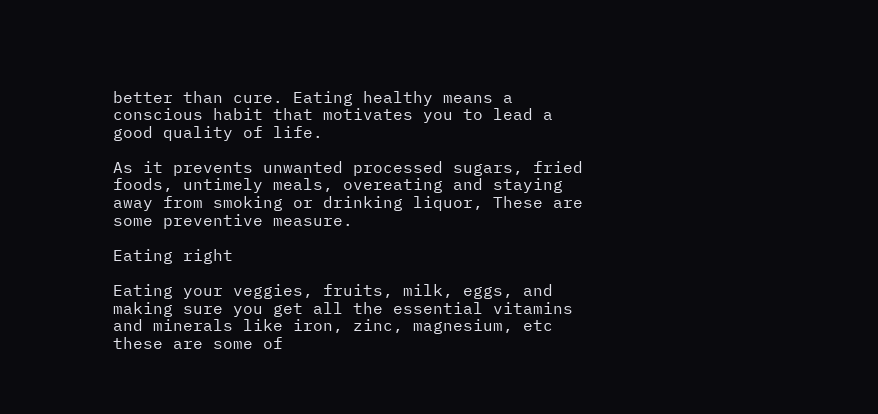better than cure. Eating healthy means a conscious habit that motivates you to lead a good quality of life.

As it prevents unwanted processed sugars, fried foods, untimely meals, overeating and staying away from smoking or drinking liquor, These are some preventive measure.

Eating right

Eating your veggies, fruits, milk, eggs, and making sure you get all the essential vitamins and minerals like iron, zinc, magnesium, etc these are some of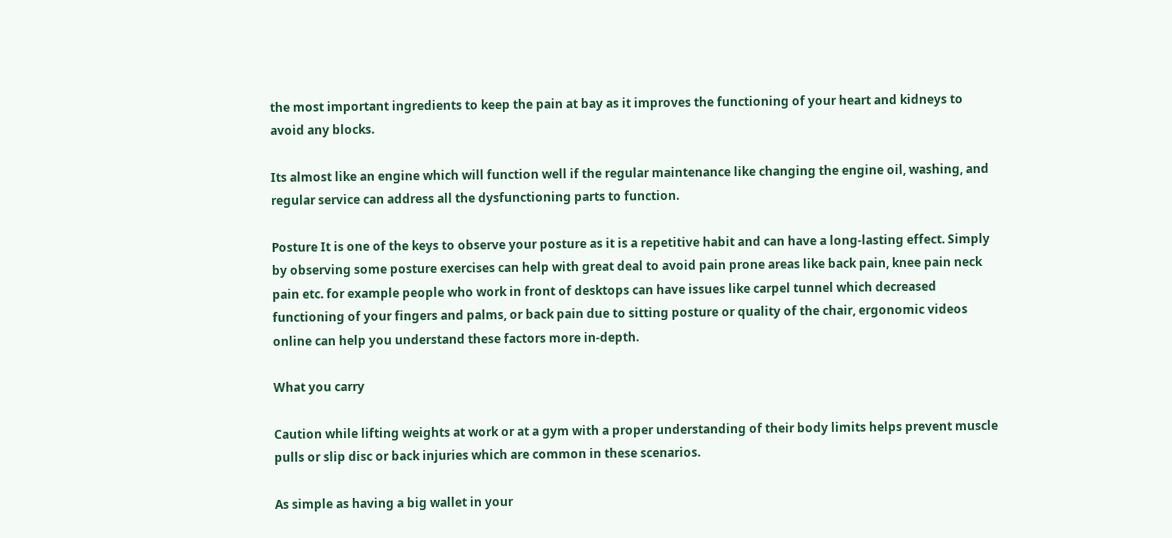the most important ingredients to keep the pain at bay as it improves the functioning of your heart and kidneys to avoid any blocks.

Its almost like an engine which will function well if the regular maintenance like changing the engine oil, washing, and regular service can address all the dysfunctioning parts to function.

Posture It is one of the keys to observe your posture as it is a repetitive habit and can have a long-lasting effect. Simply by observing some posture exercises can help with great deal to avoid pain prone areas like back pain, knee pain neck pain etc. for example people who work in front of desktops can have issues like carpel tunnel which decreased functioning of your fingers and palms, or back pain due to sitting posture or quality of the chair, ergonomic videos online can help you understand these factors more in-depth.

What you carry

Caution while lifting weights at work or at a gym with a proper understanding of their body limits helps prevent muscle pulls or slip disc or back injuries which are common in these scenarios.

As simple as having a big wallet in your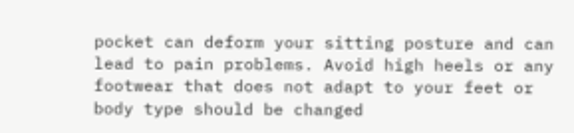pocket can deform your sitting posture and can lead to pain problems. Avoid high heels or any footwear that does not adapt to your feet or body type should be changed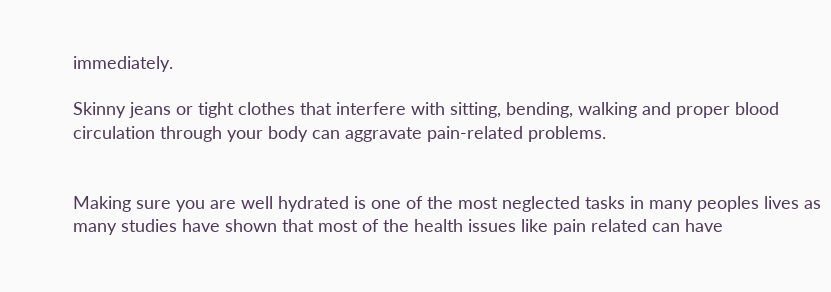immediately.

Skinny jeans or tight clothes that interfere with sitting, bending, walking and proper blood circulation through your body can aggravate pain-related problems.


Making sure you are well hydrated is one of the most neglected tasks in many peoples lives as many studies have shown that most of the health issues like pain related can have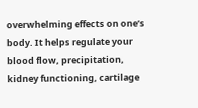overwhelming effects on one’s body. It helps regulate your blood flow, precipitation, kidney functioning, cartilage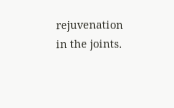rejuvenation in the joints.